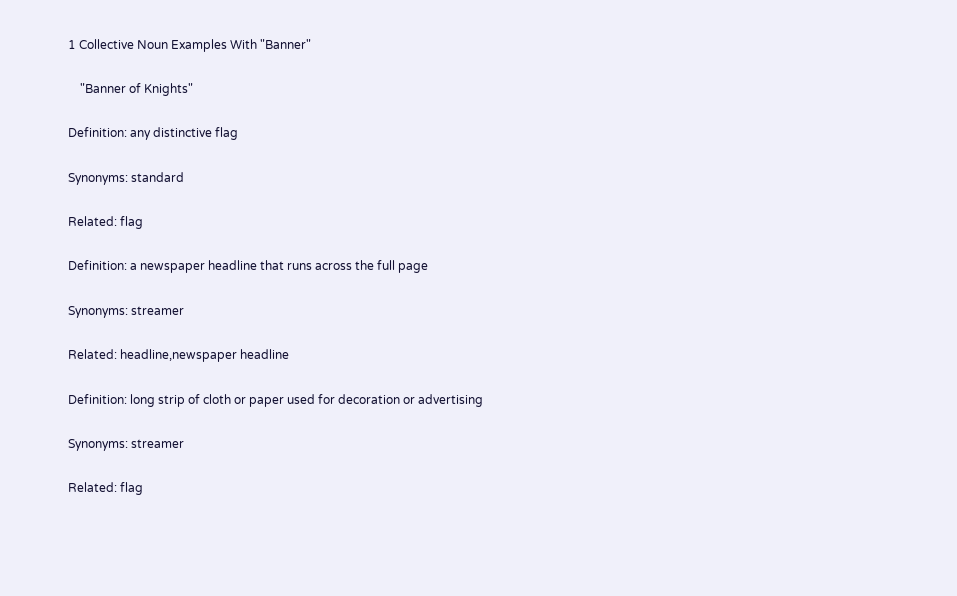1 Collective Noun Examples With "Banner"

    "Banner of Knights"

Definition: any distinctive flag

Synonyms: standard

Related: flag

Definition: a newspaper headline that runs across the full page

Synonyms: streamer

Related: headline,newspaper headline

Definition: long strip of cloth or paper used for decoration or advertising

Synonyms: streamer

Related: flag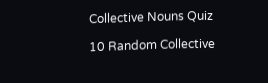Collective Nouns Quiz

10 Random Collective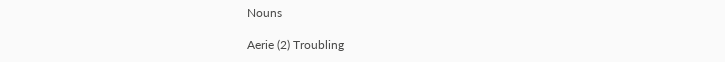Nouns

Aerie (2) Troubling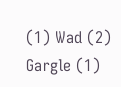(1) Wad (2) Gargle (1)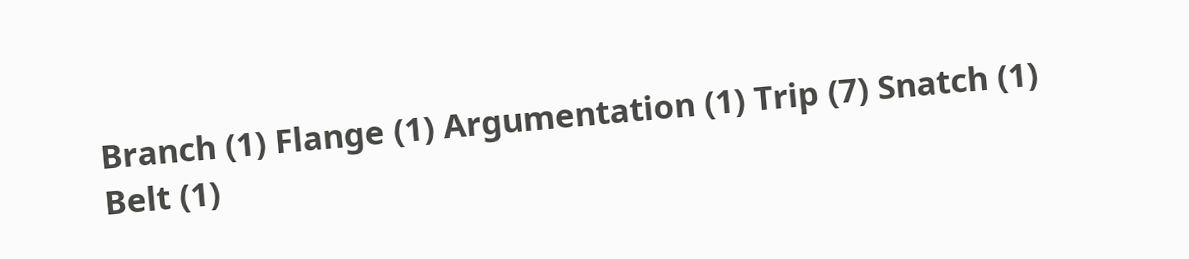Branch (1) Flange (1) Argumentation (1) Trip (7) Snatch (1) Belt (1)